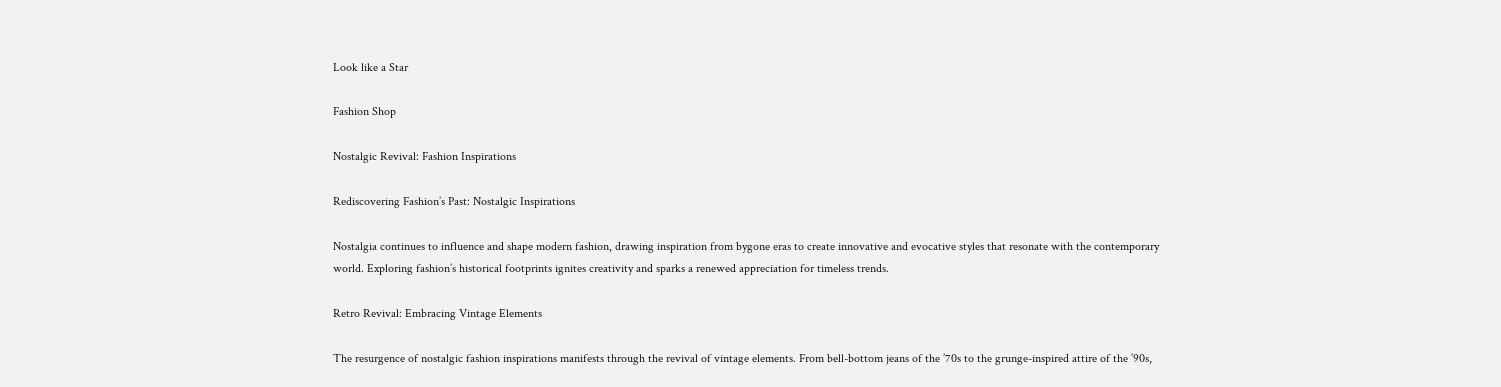Look like a Star

Fashion Shop

Nostalgic Revival: Fashion Inspirations

Rediscovering Fashion’s Past: Nostalgic Inspirations

Nostalgia continues to influence and shape modern fashion, drawing inspiration from bygone eras to create innovative and evocative styles that resonate with the contemporary world. Exploring fashion’s historical footprints ignites creativity and sparks a renewed appreciation for timeless trends.

Retro Revival: Embracing Vintage Elements

The resurgence of nostalgic fashion inspirations manifests through the revival of vintage elements. From bell-bottom jeans of the ’70s to the grunge-inspired attire of the ’90s,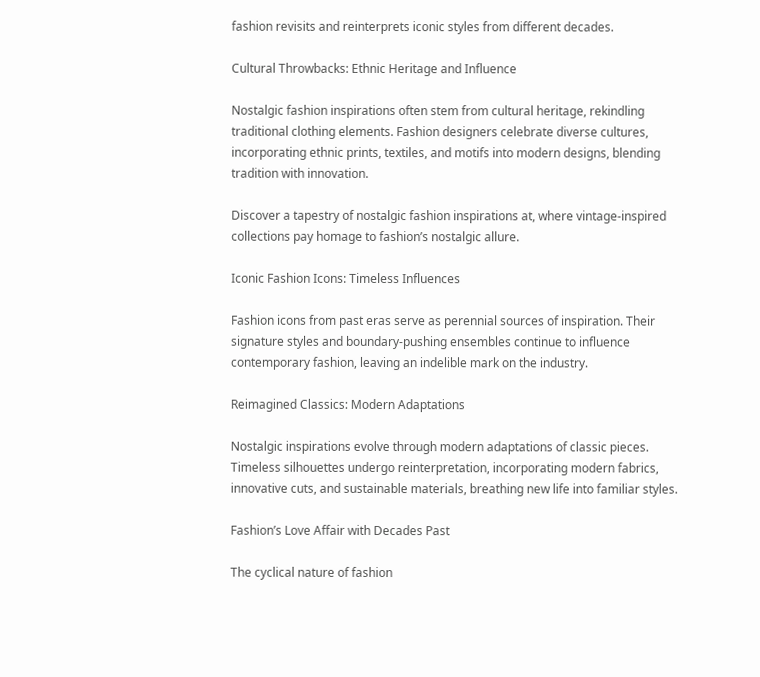fashion revisits and reinterprets iconic styles from different decades.

Cultural Throwbacks: Ethnic Heritage and Influence

Nostalgic fashion inspirations often stem from cultural heritage, rekindling traditional clothing elements. Fashion designers celebrate diverse cultures, incorporating ethnic prints, textiles, and motifs into modern designs, blending tradition with innovation.

Discover a tapestry of nostalgic fashion inspirations at, where vintage-inspired collections pay homage to fashion’s nostalgic allure.

Iconic Fashion Icons: Timeless Influences

Fashion icons from past eras serve as perennial sources of inspiration. Their signature styles and boundary-pushing ensembles continue to influence contemporary fashion, leaving an indelible mark on the industry.

Reimagined Classics: Modern Adaptations

Nostalgic inspirations evolve through modern adaptations of classic pieces. Timeless silhouettes undergo reinterpretation, incorporating modern fabrics, innovative cuts, and sustainable materials, breathing new life into familiar styles.

Fashion’s Love Affair with Decades Past

The cyclical nature of fashion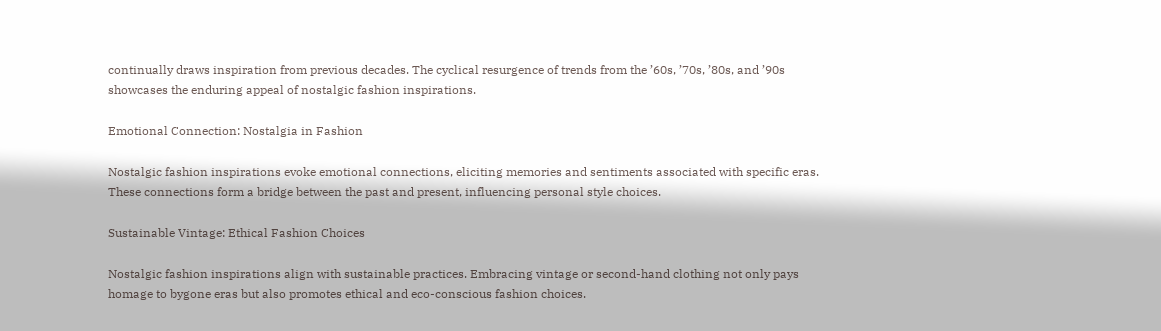continually draws inspiration from previous decades. The cyclical resurgence of trends from the ’60s, ’70s, ’80s, and ’90s showcases the enduring appeal of nostalgic fashion inspirations.

Emotional Connection: Nostalgia in Fashion

Nostalgic fashion inspirations evoke emotional connections, eliciting memories and sentiments associated with specific eras. These connections form a bridge between the past and present, influencing personal style choices.

Sustainable Vintage: Ethical Fashion Choices

Nostalgic fashion inspirations align with sustainable practices. Embracing vintage or second-hand clothing not only pays homage to bygone eras but also promotes ethical and eco-conscious fashion choices.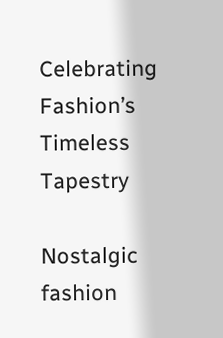Celebrating Fashion’s Timeless Tapestry

Nostalgic fashion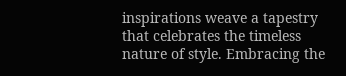inspirations weave a tapestry that celebrates the timeless nature of style. Embracing the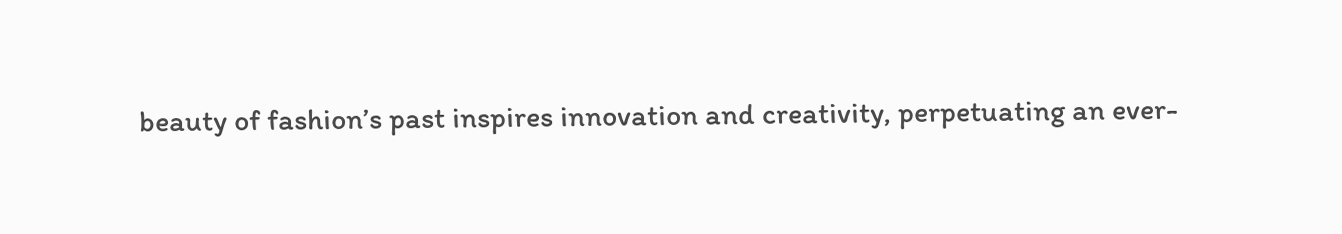beauty of fashion’s past inspires innovation and creativity, perpetuating an ever-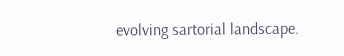evolving sartorial landscape.